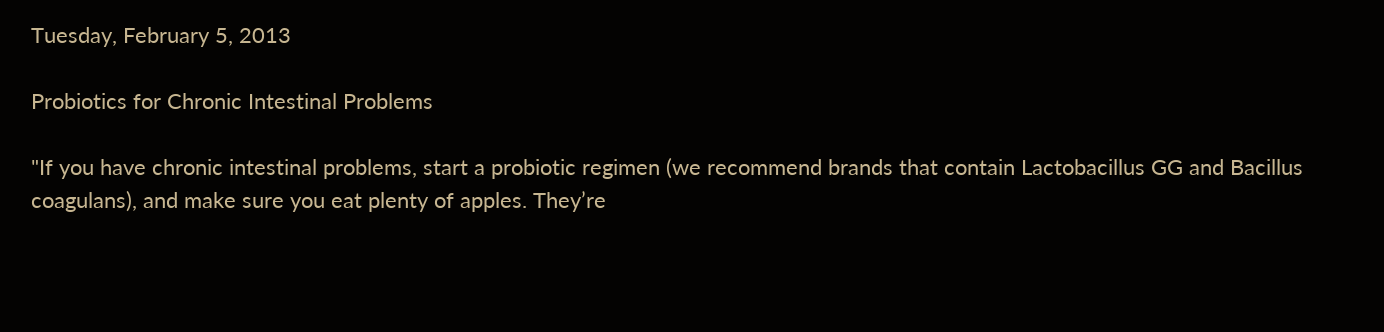Tuesday, February 5, 2013

Probiotics for Chronic Intestinal Problems

"If you have chronic intestinal problems, start a probiotic regimen (we recommend brands that contain Lactobacillus GG and Bacillus coagulans), and make sure you eat plenty of apples. They’re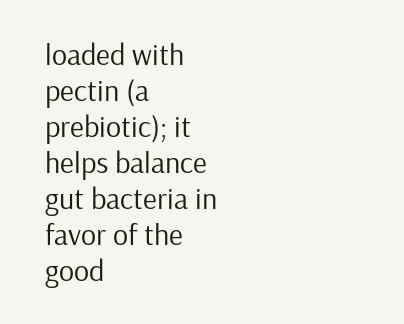loaded with pectin (a prebiotic); it helps balance gut bacteria in favor of the good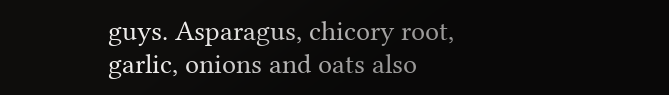guys. Asparagus, chicory root, garlic, onions and oats also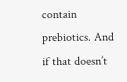contain prebiotics. And if that doesn’t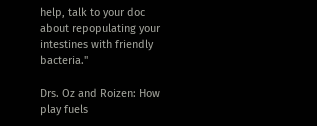help, talk to your doc about repopulating your intestines with friendly bacteria."

Drs. Oz and Roizen: How play fuels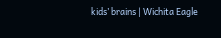kids’ brains | Wichita Eagle